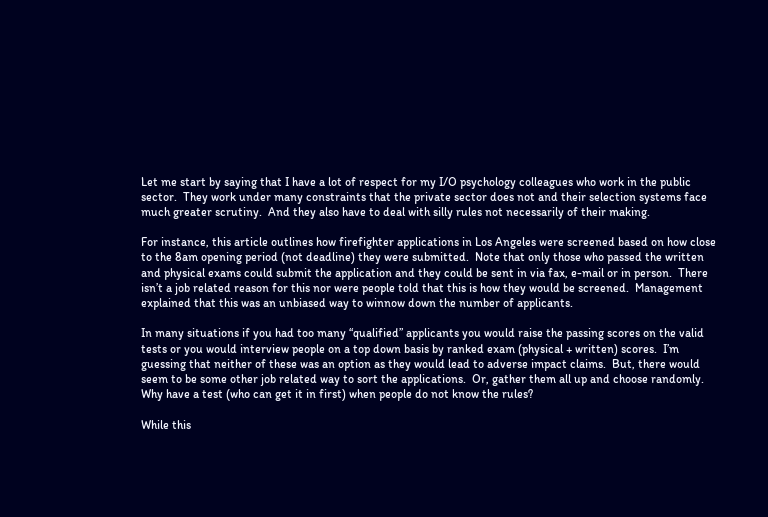Let me start by saying that I have a lot of respect for my I/O psychology colleagues who work in the public sector.  They work under many constraints that the private sector does not and their selection systems face much greater scrutiny.  And they also have to deal with silly rules not necessarily of their making.

For instance, this article outlines how firefighter applications in Los Angeles were screened based on how close to the 8am opening period (not deadline) they were submitted.  Note that only those who passed the written and physical exams could submit the application and they could be sent in via fax, e-mail or in person.  There isn’t a job related reason for this nor were people told that this is how they would be screened.  Management explained that this was an unbiased way to winnow down the number of applicants.

In many situations if you had too many “qualified” applicants you would raise the passing scores on the valid tests or you would interview people on a top down basis by ranked exam (physical + written) scores.  I’m guessing that neither of these was an option as they would lead to adverse impact claims.  But, there would seem to be some other job related way to sort the applications.  Or, gather them all up and choose randomly.  Why have a test (who can get it in first) when people do not know the rules?

While this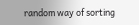random way of sorting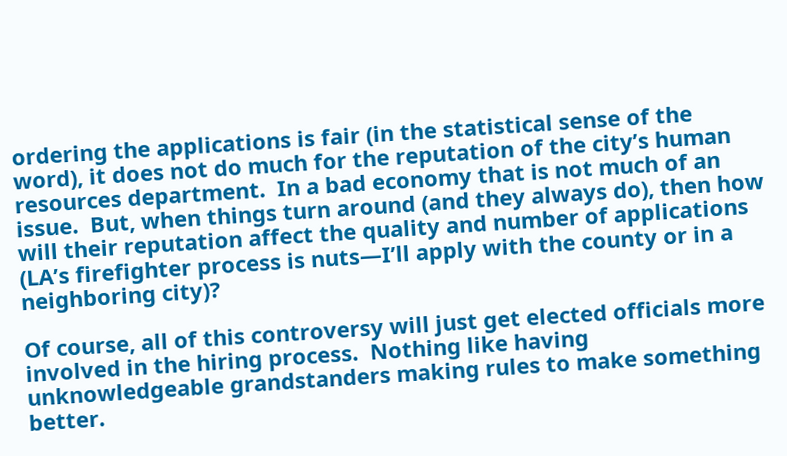ordering the applications is fair (in the statistical sense of the word), it does not do much for the reputation of the city’s human resources department.  In a bad economy that is not much of an issue.  But, when things turn around (and they always do), then how will their reputation affect the quality and number of applications (LA’s firefighter process is nuts—I’ll apply with the county or in a neighboring city)?

Of course, all of this controversy will just get elected officials more involved in the hiring process.  Nothing like having unknowledgeable grandstanders making rules to make something better.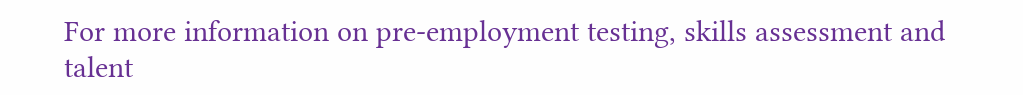For more information on pre-employment testing, skills assessment and talent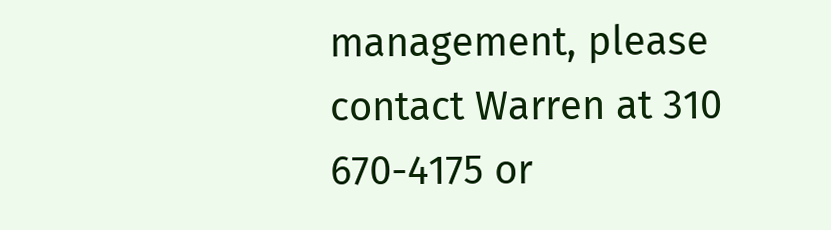management, please contact Warren at 310 670-4175 or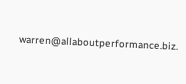warren@allaboutperformance.biz.